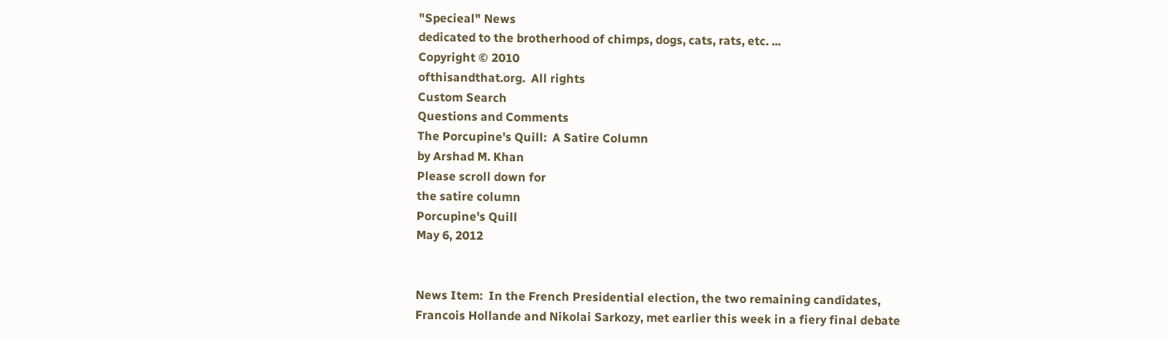"Specieal" News
dedicated to the brotherhood of chimps, dogs, cats, rats, etc. ...
Copyright © 2010
ofthisandthat.org.  All rights
Custom Search
Questions and Comments
The Porcupine's Quill:  A Satire Column
by Arshad M. Khan
Please scroll down for
the satire column
Porcupine's Quill
May 6, 2012


News Item:  In the French Presidential election, the two remaining candidates,
Francois Hollande and Nikolai Sarkozy, met earlier this week in a fiery final debate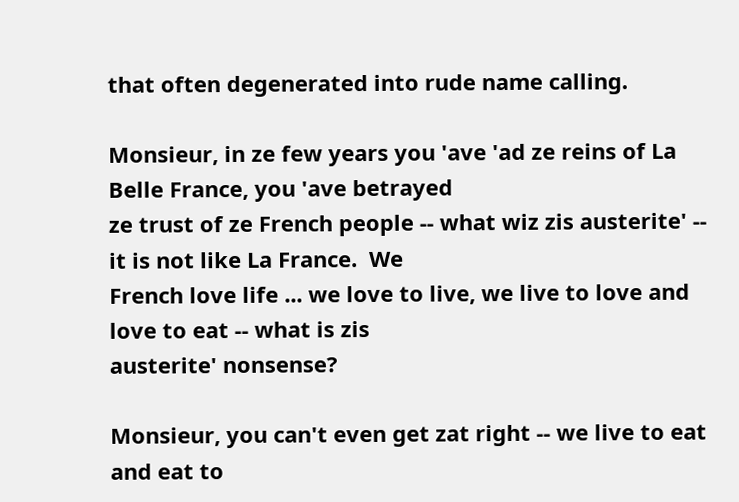that often degenerated into rude name calling.

Monsieur, in ze few years you 'ave 'ad ze reins of La Belle France, you 'ave betrayed
ze trust of ze French people -- what wiz zis austerite' -- it is not like La France.  We
French love life ... we love to live, we live to love and love to eat -- what is zis
austerite' nonsense?

Monsieur, you can't even get zat right -- we live to eat and eat to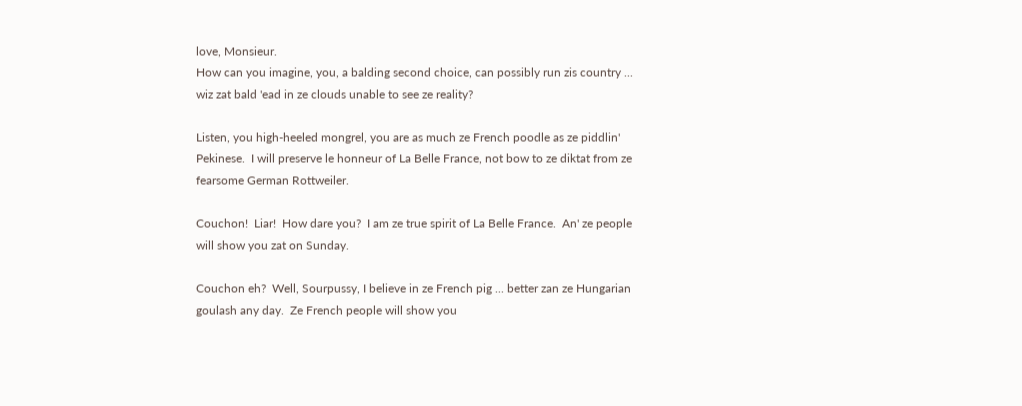love, Monsieur.
How can you imagine, you, a balding second choice, can possibly run zis country ...
wiz zat bald 'ead in ze clouds unable to see ze reality?

Listen, you high-heeled mongrel, you are as much ze French poodle as ze piddlin'
Pekinese.  I will preserve le honneur of La Belle France, not bow to ze diktat from ze
fearsome German Rottweiler.

Couchon!  Liar!  How dare you?  I am ze true spirit of La Belle France.  An' ze people
will show you zat on Sunday.

Couchon eh?  Well, Sourpussy, I believe in ze French pig ... better zan ze Hungarian
goulash any day.  Ze French people will show you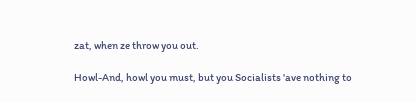zat, when ze throw you out.

Howl-And, howl you must, but you Socialists 'ave nothing to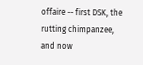offaire -- first DSK, the
rutting chimpanzee, and now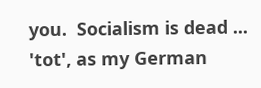you.  Socialism is dead ... 'tot', as my German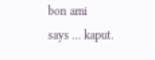bon ami
says ... kaput.